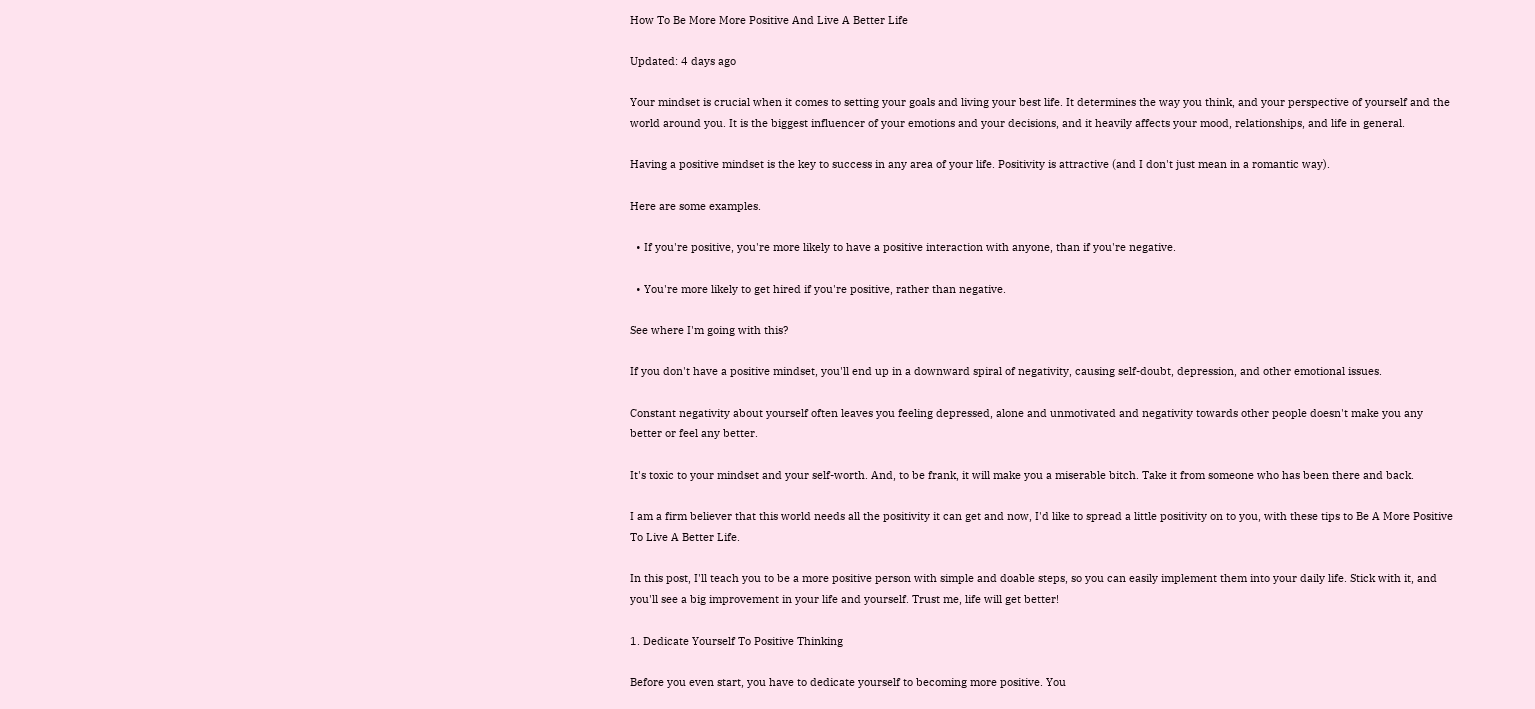How To Be More More Positive And Live A Better Life

Updated: 4 days ago

Your mindset is crucial when it comes to setting your goals and living your best life. It determines the way you think, and your perspective of yourself and the world around you. It is the biggest influencer of your emotions and your decisions, and it heavily affects your mood, relationships, and life in general.

Having a positive mindset is the key to success in any area of your life. Positivity is attractive (and I don't just mean in a romantic way).

Here are some examples.

  • If you're positive, you're more likely to have a positive interaction with anyone, than if you're negative.

  • You're more likely to get hired if you're positive, rather than negative.

See where I'm going with this?

If you don't have a positive mindset, you'll end up in a downward spiral of negativity, causing self-doubt, depression, and other emotional issues.

Constant negativity about yourself often leaves you feeling depressed, alone and unmotivated and negativity towards other people doesn't make you any better or feel any better.

It's toxic to your mindset and your self-worth. And, to be frank, it will make you a miserable bitch. Take it from someone who has been there and back.

I am a firm believer that this world needs all the positivity it can get and now, I'd like to spread a little positivity on to you, with these tips to Be A More Positive To Live A Better Life.

In this post, I'll teach you to be a more positive person with simple and doable steps, so you can easily implement them into your daily life. Stick with it, and you'll see a big improvement in your life and yourself. Trust me, life will get better!

1. Dedicate Yourself To Positive Thinking

Before you even start, you have to dedicate yourself to becoming more positive. You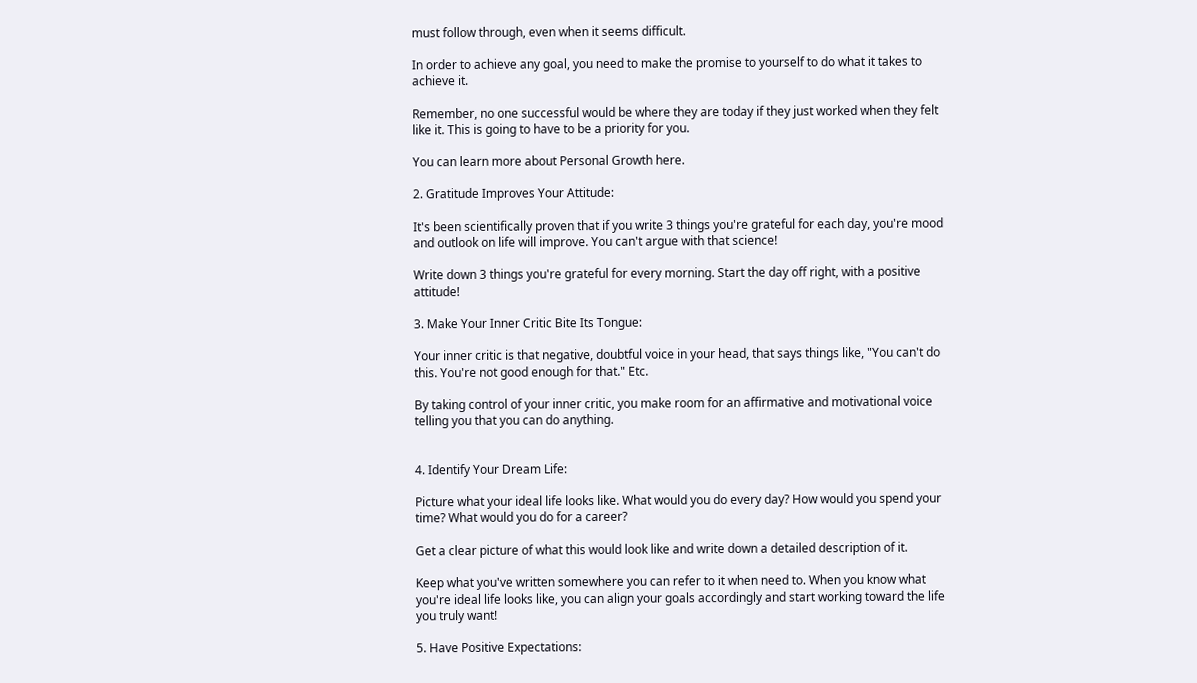must follow through, even when it seems difficult.

In order to achieve any goal, you need to make the promise to yourself to do what it takes to achieve it.

Remember, no one successful would be where they are today if they just worked when they felt like it. This is going to have to be a priority for you.

You can learn more about Personal Growth here.

2. Gratitude Improves Your Attitude:

It's been scientifically proven that if you write 3 things you're grateful for each day, you're mood and outlook on life will improve. You can't argue with that science!

Write down 3 things you're grateful for every morning. Start the day off right, with a positive attitude!

3. Make Your Inner Critic Bite Its Tongue:

Your inner critic is that negative, doubtful voice in your head, that says things like, "You can't do this. You're not good enough for that." Etc.

By taking control of your inner critic, you make room for an affirmative and motivational voice telling you that you can do anything.


4. Identify Your Dream Life:

Picture what your ideal life looks like. What would you do every day? How would you spend your time? What would you do for a career?

Get a clear picture of what this would look like and write down a detailed description of it.

Keep what you've written somewhere you can refer to it when need to. When you know what you're ideal life looks like, you can align your goals accordingly and start working toward the life you truly want!

5. Have Positive Expectations: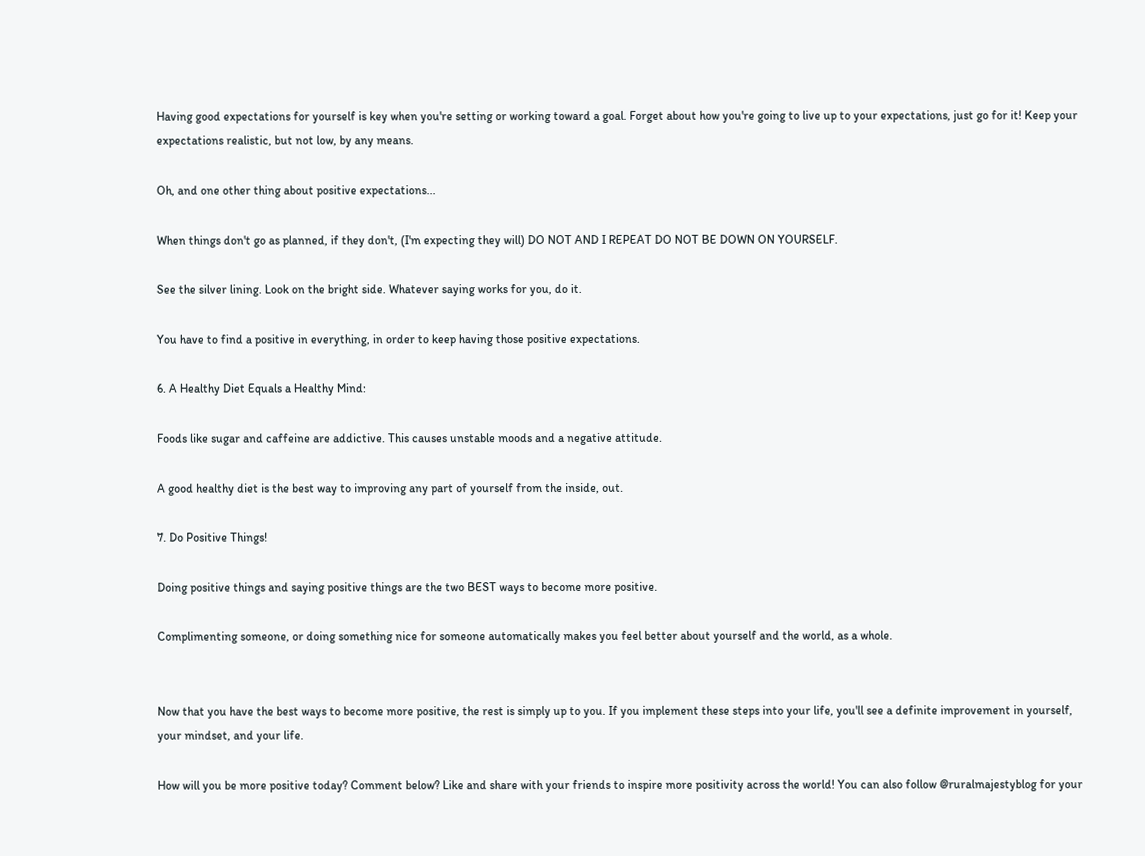Having good expectations for yourself is key when you're setting or working toward a goal. Forget about how you're going to live up to your expectations, just go for it! Keep your expectations realistic, but not low, by any means.

Oh, and one other thing about positive expectations...

When things don't go as planned, if they don't, (I'm expecting they will) DO NOT AND I REPEAT DO NOT BE DOWN ON YOURSELF.

See the silver lining. Look on the bright side. Whatever saying works for you, do it.

You have to find a positive in everything, in order to keep having those positive expectations.

6. A Healthy Diet Equals a Healthy Mind:

Foods like sugar and caffeine are addictive. This causes unstable moods and a negative attitude.

A good healthy diet is the best way to improving any part of yourself from the inside, out.

7. Do Positive Things!

Doing positive things and saying positive things are the two BEST ways to become more positive.

Complimenting someone, or doing something nice for someone automatically makes you feel better about yourself and the world, as a whole.


Now that you have the best ways to become more positive, the rest is simply up to you. If you implement these steps into your life, you'll see a definite improvement in yourself, your mindset, and your life.

How will you be more positive today? Comment below? Like and share with your friends to inspire more positivity across the world! You can also follow @ruralmajestyblog for your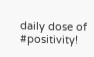daily dose of #positivity!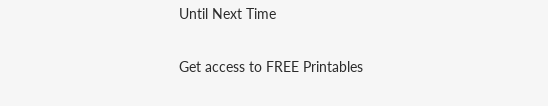Until Next Time

Get access to FREE Printables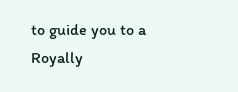to guide you to a Royally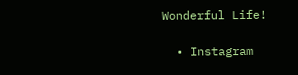Wonderful Life!

  • Instagram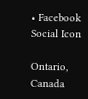• Facebook Social Icon

Ontario, Canada